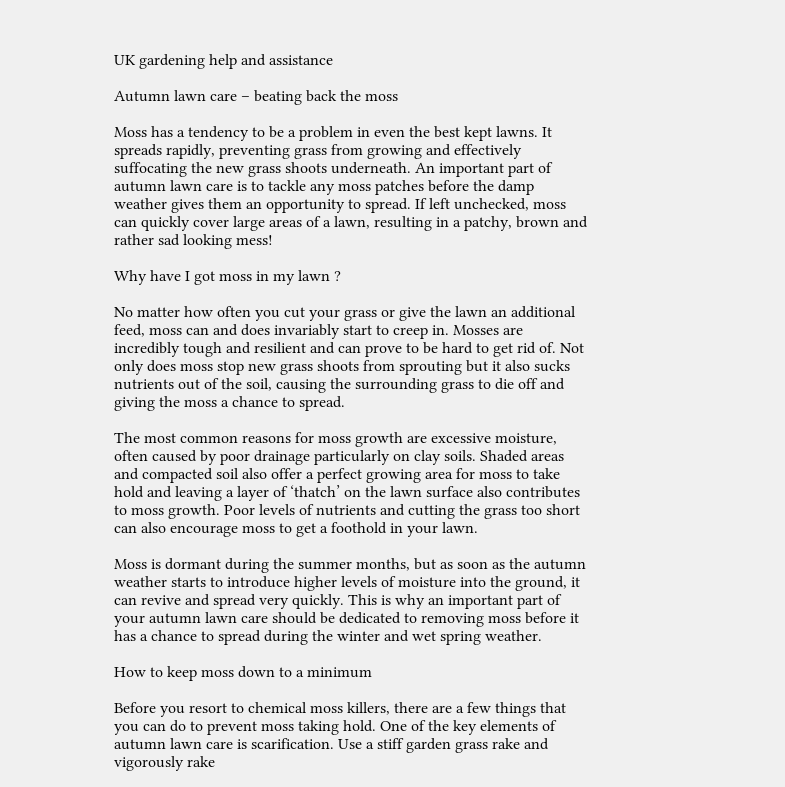UK gardening help and assistance

Autumn lawn care – beating back the moss

Moss has a tendency to be a problem in even the best kept lawns. It spreads rapidly, preventing grass from growing and effectively suffocating the new grass shoots underneath. An important part of autumn lawn care is to tackle any moss patches before the damp weather gives them an opportunity to spread. If left unchecked, moss can quickly cover large areas of a lawn, resulting in a patchy, brown and rather sad looking mess!

Why have I got moss in my lawn ?

No matter how often you cut your grass or give the lawn an additional feed, moss can and does invariably start to creep in. Mosses are incredibly tough and resilient and can prove to be hard to get rid of. Not only does moss stop new grass shoots from sprouting but it also sucks nutrients out of the soil, causing the surrounding grass to die off and giving the moss a chance to spread.

The most common reasons for moss growth are excessive moisture, often caused by poor drainage particularly on clay soils. Shaded areas and compacted soil also offer a perfect growing area for moss to take hold and leaving a layer of ‘thatch’ on the lawn surface also contributes to moss growth. Poor levels of nutrients and cutting the grass too short can also encourage moss to get a foothold in your lawn.

Moss is dormant during the summer months, but as soon as the autumn weather starts to introduce higher levels of moisture into the ground, it can revive and spread very quickly. This is why an important part of your autumn lawn care should be dedicated to removing moss before it has a chance to spread during the winter and wet spring weather.

How to keep moss down to a minimum

Before you resort to chemical moss killers, there are a few things that you can do to prevent moss taking hold. One of the key elements of autumn lawn care is scarification. Use a stiff garden grass rake and vigorously rake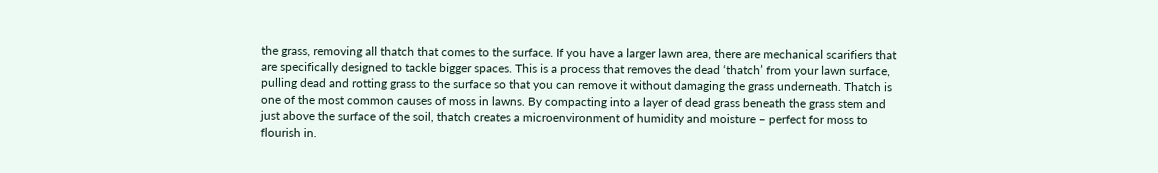the grass, removing all thatch that comes to the surface. If you have a larger lawn area, there are mechanical scarifiers that are specifically designed to tackle bigger spaces. This is a process that removes the dead ‘thatch’ from your lawn surface, pulling dead and rotting grass to the surface so that you can remove it without damaging the grass underneath. Thatch is one of the most common causes of moss in lawns. By compacting into a layer of dead grass beneath the grass stem and just above the surface of the soil, thatch creates a microenvironment of humidity and moisture – perfect for moss to flourish in.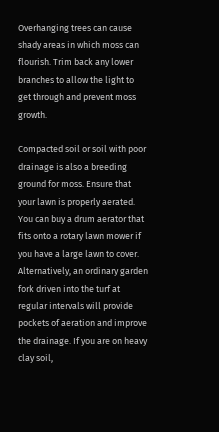Overhanging trees can cause shady areas in which moss can flourish. Trim back any lower branches to allow the light to get through and prevent moss growth.

Compacted soil or soil with poor drainage is also a breeding ground for moss. Ensure that your lawn is properly aerated. You can buy a drum aerator that fits onto a rotary lawn mower if you have a large lawn to cover. Alternatively, an ordinary garden fork driven into the turf at regular intervals will provide pockets of aeration and improve the drainage. If you are on heavy clay soil,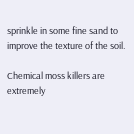sprinkle in some fine sand to improve the texture of the soil.

Chemical moss killers are extremely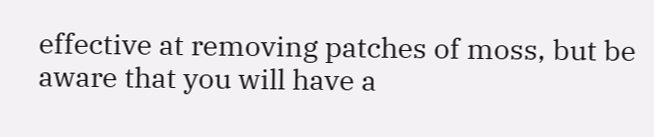effective at removing patches of moss, but be aware that you will have a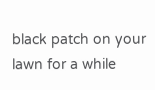black patch on your lawn for a while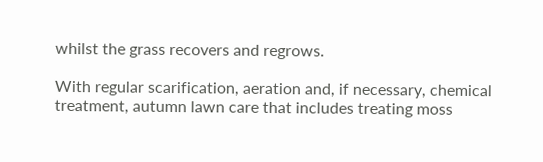whilst the grass recovers and regrows.

With regular scarification, aeration and, if necessary, chemical treatment, autumn lawn care that includes treating moss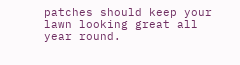patches should keep your lawn looking great all year round.